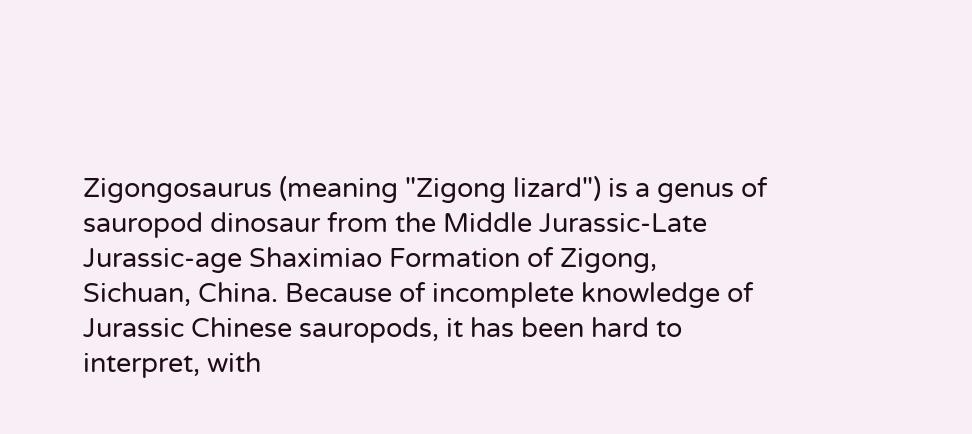Zigongosaurus (meaning "Zigong lizard") is a genus of sauropod dinosaur from the Middle Jurassic-Late Jurassic-age Shaximiao Formation of Zigong, Sichuan, China. Because of incomplete knowledge of Jurassic Chinese sauropods, it has been hard to interpret, with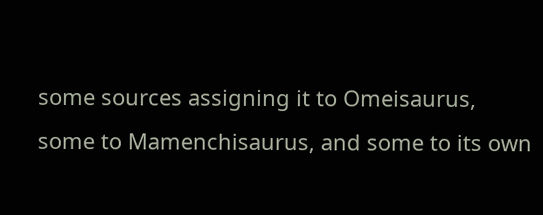some sources assigning it to Omeisaurus, some to Mamenchisaurus, and some to its own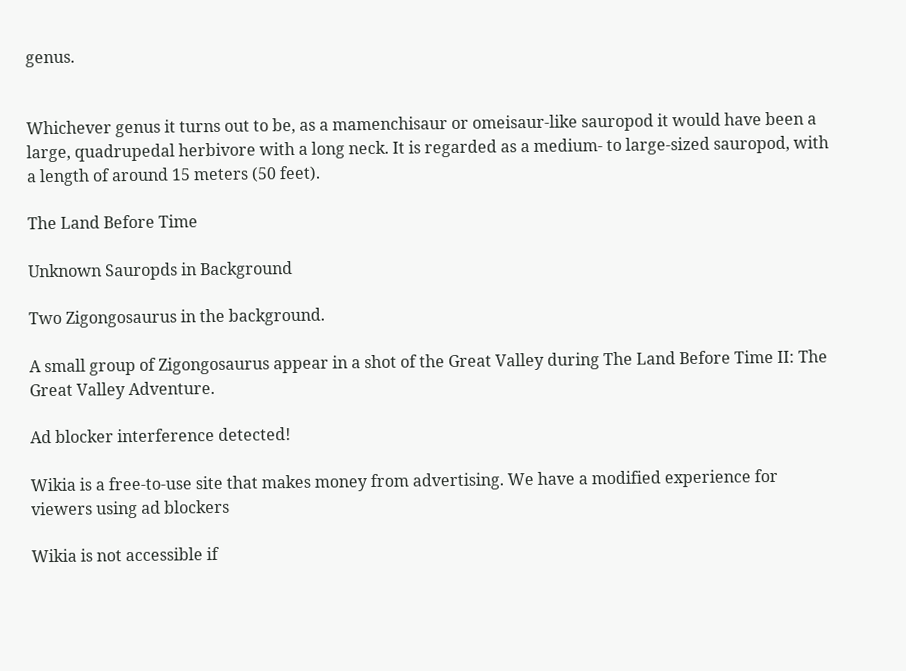genus.


Whichever genus it turns out to be, as a mamenchisaur or omeisaur-like sauropod it would have been a large, quadrupedal herbivore with a long neck. It is regarded as a medium- to large-sized sauropod, with a length of around 15 meters (50 feet).

The Land Before Time

Unknown Sauropds in Background

Two Zigongosaurus in the background.

A small group of Zigongosaurus appear in a shot of the Great Valley during The Land Before Time II: The Great Valley Adventure.

Ad blocker interference detected!

Wikia is a free-to-use site that makes money from advertising. We have a modified experience for viewers using ad blockers

Wikia is not accessible if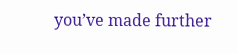you’ve made further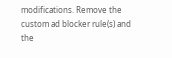modifications. Remove the custom ad blocker rule(s) and the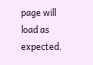page will load as expected.